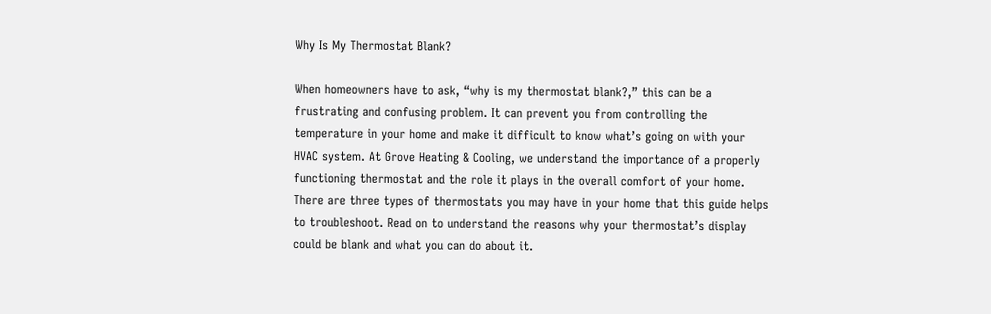Why Is My Thermostat Blank?

When homeowners have to ask, “why is my thermostat blank?,” this can be a frustrating and confusing problem. It can prevent you from controlling the temperature in your home and make it difficult to know what’s going on with your HVAC system. At Grove Heating & Cooling, we understand the importance of a properly functioning thermostat and the role it plays in the overall comfort of your home. There are three types of thermostats you may have in your home that this guide helps to troubleshoot. Read on to understand the reasons why your thermostat’s display could be blank and what you can do about it.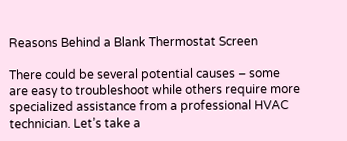Reasons Behind a Blank Thermostat Screen

There could be several potential causes – some are easy to troubleshoot while others require more specialized assistance from a professional HVAC technician. Let’s take a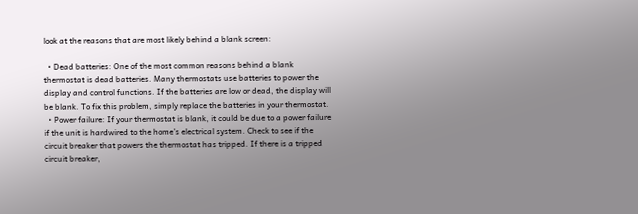look at the reasons that are most likely behind a blank screen:

  • Dead batteries: One of the most common reasons behind a blank thermostat is dead batteries. Many thermostats use batteries to power the display and control functions. If the batteries are low or dead, the display will be blank. To fix this problem, simply replace the batteries in your thermostat.
  • Power failure: If your thermostat is blank, it could be due to a power failure if the unit is hardwired to the home’s electrical system. Check to see if the circuit breaker that powers the thermostat has tripped. If there is a tripped circuit breaker,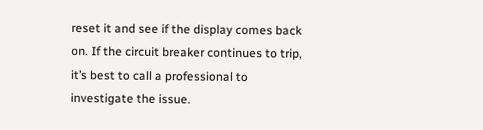reset it and see if the display comes back on. If the circuit breaker continues to trip, it’s best to call a professional to investigate the issue.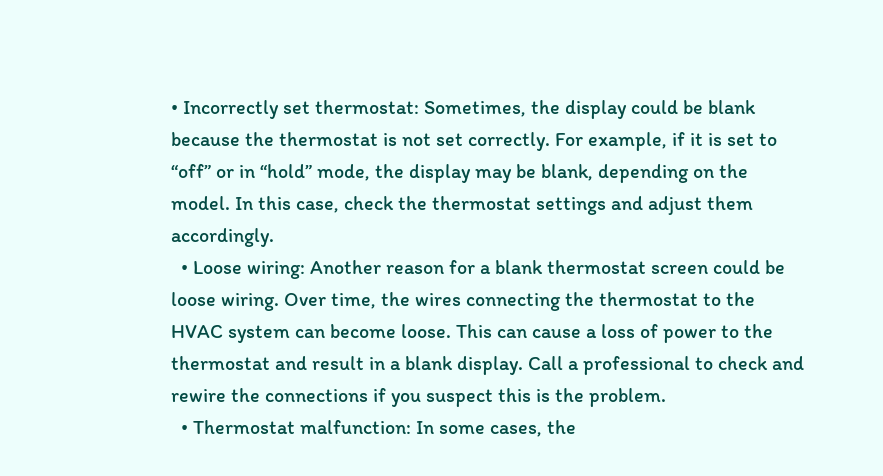• Incorrectly set thermostat: Sometimes, the display could be blank because the thermostat is not set correctly. For example, if it is set to “off” or in “hold” mode, the display may be blank, depending on the model. In this case, check the thermostat settings and adjust them accordingly.
  • Loose wiring: Another reason for a blank thermostat screen could be loose wiring. Over time, the wires connecting the thermostat to the HVAC system can become loose. This can cause a loss of power to the thermostat and result in a blank display. Call a professional to check and rewire the connections if you suspect this is the problem.
  • Thermostat malfunction: In some cases, the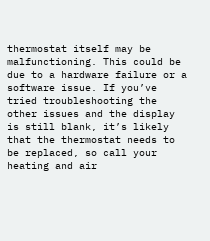thermostat itself may be malfunctioning. This could be due to a hardware failure or a software issue. If you’ve tried troubleshooting the other issues and the display is still blank, it’s likely that the thermostat needs to be replaced, so call your heating and air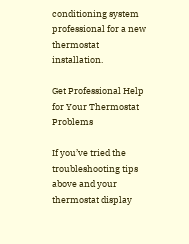conditioning system professional for a new thermostat installation.

Get Professional Help for Your Thermostat Problems

If you’ve tried the troubleshooting tips above and your thermostat display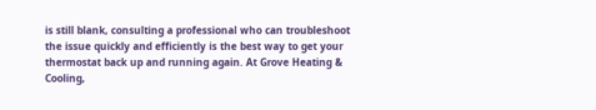is still blank, consulting a professional who can troubleshoot the issue quickly and efficiently is the best way to get your thermostat back up and running again. At Grove Heating & Cooling,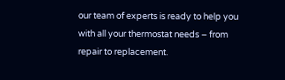our team of experts is ready to help you with all your thermostat needs – from repair to replacement.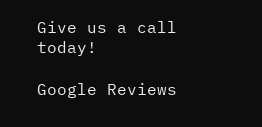Give us a call today!

Google Reviews